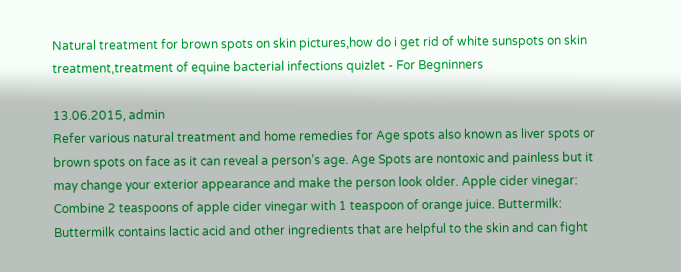Natural treatment for brown spots on skin pictures,how do i get rid of white sunspots on skin treatment,treatment of equine bacterial infections quizlet - For Begninners

13.06.2015, admin
Refer various natural treatment and home remedies for Age spots also known as liver spots or brown spots on face as it can reveal a person’s age. Age Spots are nontoxic and painless but it may change your exterior appearance and make the person look older. Apple cider vinegar: Combine 2 teaspoons of apple cider vinegar with 1 teaspoon of orange juice. Buttermilk: Buttermilk contains lactic acid and other ingredients that are helpful to the skin and can fight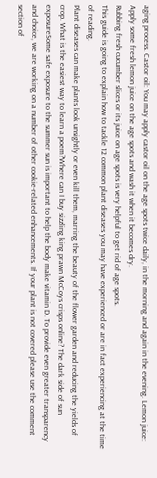aging process. Castor oil: You may apply castor oil on the age spots twice daily, in the morning and again in the evening. Lemon juice: Apply some fresh lemon juice on the age spots and wash it when it becomes dry.
Rubbing fresh cucumber slices or its juice on age spots is very helpful to get rid of age spots.
This guide is going to explain how to tackle 12 common plant diseases you may have experienced or are in fact experiencing at the time of reading.
Plant diseases can make plants look unsightly or even kill them, marring the beauty of the flower garden and reducing the yields of crop. What is the easiest way to learn a poem?Where can I buy sizzling king prawn McCoys crisps online? The dark side of sun exposureSome safe exposure to the summer sun is important to help the body make vitamin D. To provide even greater transparency and choice, we are working on a number of other cookie-related enhancements. If your plant is not covered please use the comment section of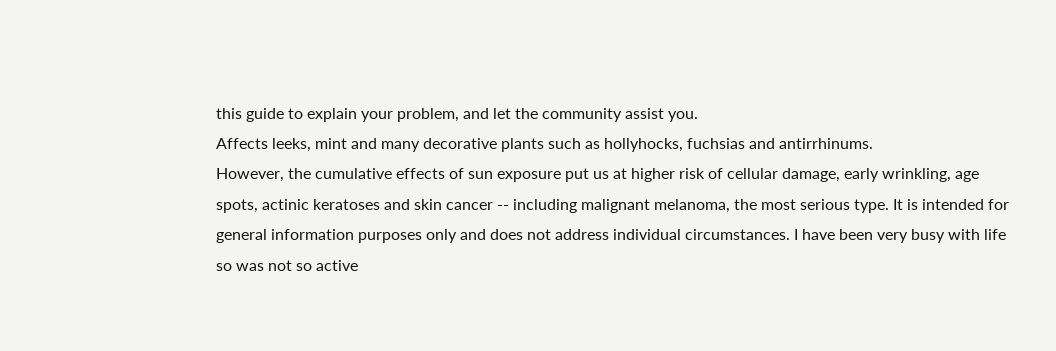this guide to explain your problem, and let the community assist you.
Affects leeks, mint and many decorative plants such as hollyhocks, fuchsias and antirrhinums.
However, the cumulative effects of sun exposure put us at higher risk of cellular damage, early wrinkling, age spots, actinic keratoses and skin cancer -- including malignant melanoma, the most serious type. It is intended for general information purposes only and does not address individual circumstances. I have been very busy with life so was not so active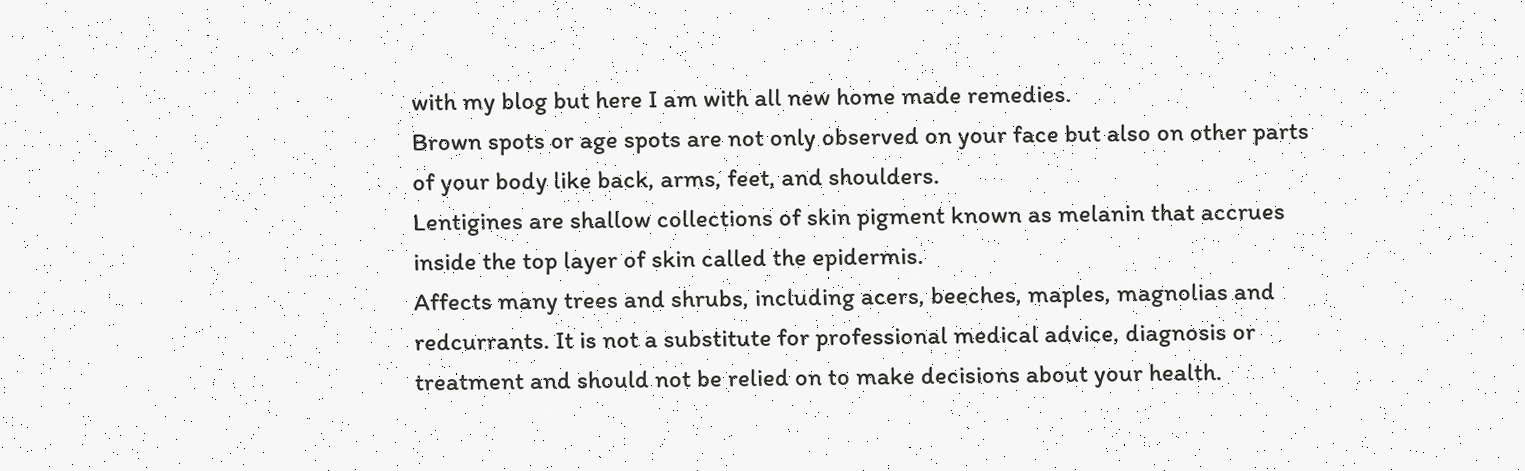with my blog but here I am with all new home made remedies.
Brown spots or age spots are not only observed on your face but also on other parts of your body like back, arms, feet, and shoulders.
Lentigines are shallow collections of skin pigment known as melanin that accrues inside the top layer of skin called the epidermis.
Affects many trees and shrubs, including acers, beeches, maples, magnolias and redcurrants. It is not a substitute for professional medical advice, diagnosis or treatment and should not be relied on to make decisions about your health.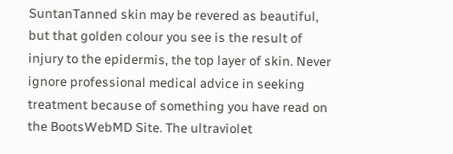SuntanTanned skin may be revered as beautiful, but that golden colour you see is the result of injury to the epidermis, the top layer of skin. Never ignore professional medical advice in seeking treatment because of something you have read on the BootsWebMD Site. The ultraviolet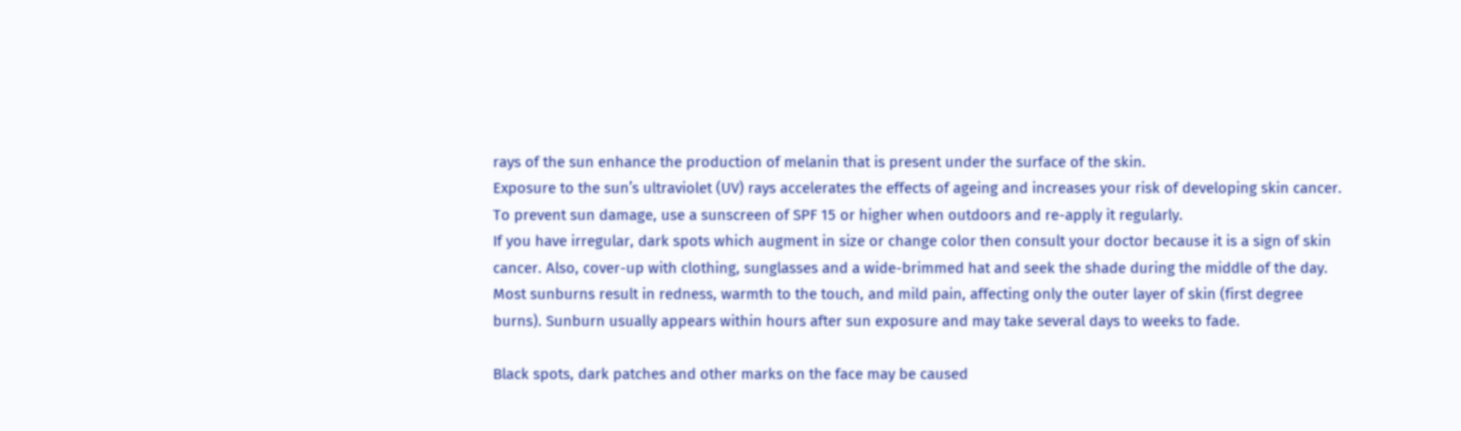rays of the sun enhance the production of melanin that is present under the surface of the skin.
Exposure to the sun’s ultraviolet (UV) rays accelerates the effects of ageing and increases your risk of developing skin cancer. To prevent sun damage, use a sunscreen of SPF 15 or higher when outdoors and re-apply it regularly.
If you have irregular, dark spots which augment in size or change color then consult your doctor because it is a sign of skin cancer. Also, cover-up with clothing, sunglasses and a wide-brimmed hat and seek the shade during the middle of the day.
Most sunburns result in redness, warmth to the touch, and mild pain, affecting only the outer layer of skin (first degree burns). Sunburn usually appears within hours after sun exposure and may take several days to weeks to fade.

Black spots, dark patches and other marks on the face may be caused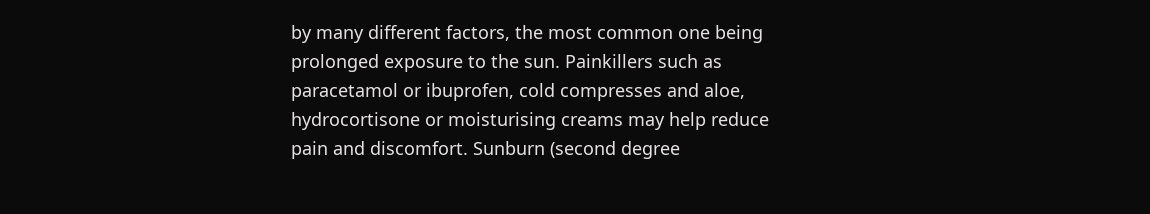by many different factors, the most common one being prolonged exposure to the sun. Painkillers such as paracetamol or ibuprofen, cold compresses and aloe, hydrocortisone or moisturising creams may help reduce pain and discomfort. Sunburn (second degree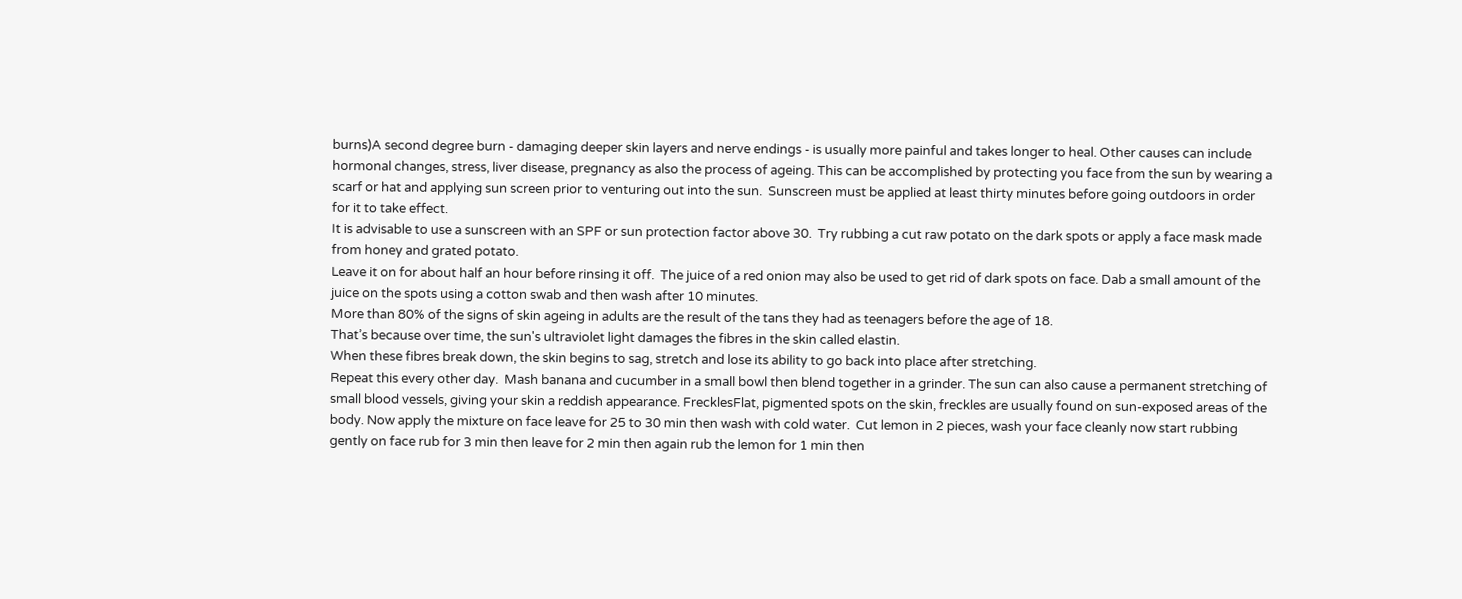burns)A second degree burn - damaging deeper skin layers and nerve endings - is usually more painful and takes longer to heal. Other causes can include hormonal changes, stress, liver disease, pregnancy as also the process of ageing. This can be accomplished by protecting you face from the sun by wearing a scarf or hat and applying sun screen prior to venturing out into the sun.  Sunscreen must be applied at least thirty minutes before going outdoors in order for it to take effect.
It is advisable to use a sunscreen with an SPF or sun protection factor above 30.  Try rubbing a cut raw potato on the dark spots or apply a face mask made from honey and grated potato.
Leave it on for about half an hour before rinsing it off.  The juice of a red onion may also be used to get rid of dark spots on face. Dab a small amount of the juice on the spots using a cotton swab and then wash after 10 minutes.
More than 80% of the signs of skin ageing in adults are the result of the tans they had as teenagers before the age of 18.
That’s because over time, the sun's ultraviolet light damages the fibres in the skin called elastin.
When these fibres break down, the skin begins to sag, stretch and lose its ability to go back into place after stretching.
Repeat this every other day.  Mash banana and cucumber in a small bowl then blend together in a grinder. The sun can also cause a permanent stretching of small blood vessels, giving your skin a reddish appearance. FrecklesFlat, pigmented spots on the skin, freckles are usually found on sun-exposed areas of the body. Now apply the mixture on face leave for 25 to 30 min then wash with cold water.  Cut lemon in 2 pieces, wash your face cleanly now start rubbing gently on face rub for 3 min then leave for 2 min then again rub the lemon for 1 min then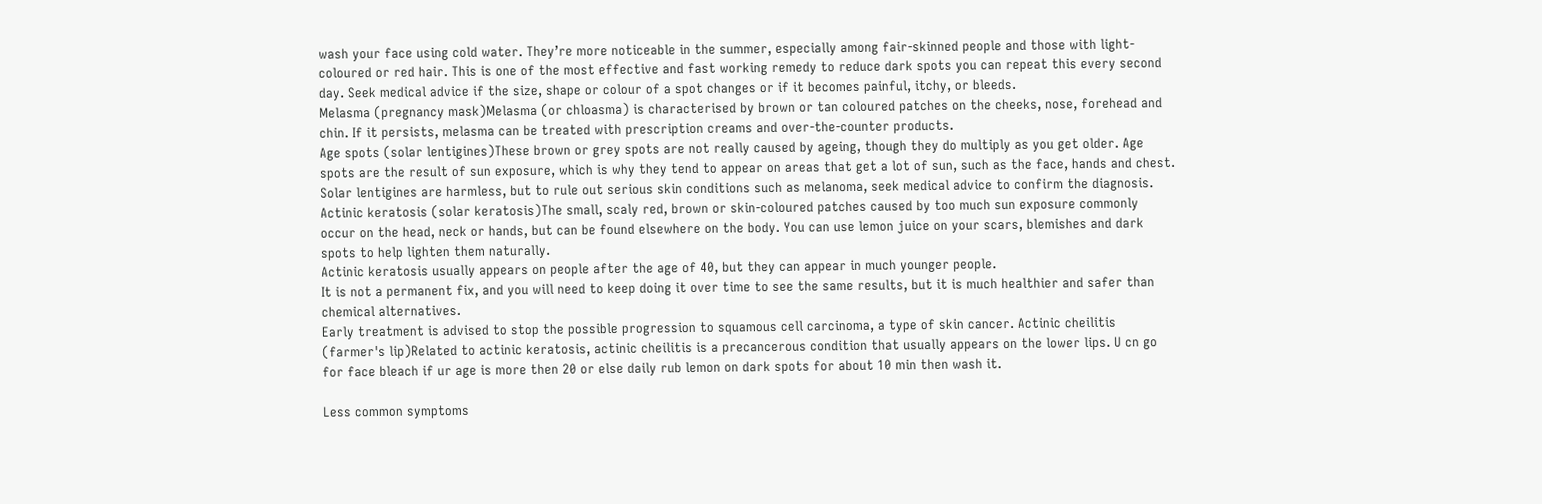wash your face using cold water. They’re more noticeable in the summer, especially among fair-skinned people and those with light-coloured or red hair. This is one of the most effective and fast working remedy to reduce dark spots you can repeat this every second day. Seek medical advice if the size, shape or colour of a spot changes or if it becomes painful, itchy, or bleeds.
Melasma (pregnancy mask)Melasma (or chloasma) is characterised by brown or tan coloured patches on the cheeks, nose, forehead and chin. If it persists, melasma can be treated with prescription creams and over-the-counter products.
Age spots (solar lentigines)These brown or grey spots are not really caused by ageing, though they do multiply as you get older. Age spots are the result of sun exposure, which is why they tend to appear on areas that get a lot of sun, such as the face, hands and chest. Solar lentigines are harmless, but to rule out serious skin conditions such as melanoma, seek medical advice to confirm the diagnosis.
Actinic keratosis (solar keratosis)The small, scaly red, brown or skin-coloured patches caused by too much sun exposure commonly occur on the head, neck or hands, but can be found elsewhere on the body. You can use lemon juice on your scars, blemishes and dark spots to help lighten them naturally.
Actinic keratosis usually appears on people after the age of 40, but they can appear in much younger people.
It is not a permanent fix, and you will need to keep doing it over time to see the same results, but it is much healthier and safer than chemical alternatives.
Early treatment is advised to stop the possible progression to squamous cell carcinoma, a type of skin cancer. Actinic cheilitis (farmer's lip)Related to actinic keratosis, actinic cheilitis is a precancerous condition that usually appears on the lower lips. U cn go for face bleach if ur age is more then 20 or else daily rub lemon on dark spots for about 10 min then wash it.

Less common symptoms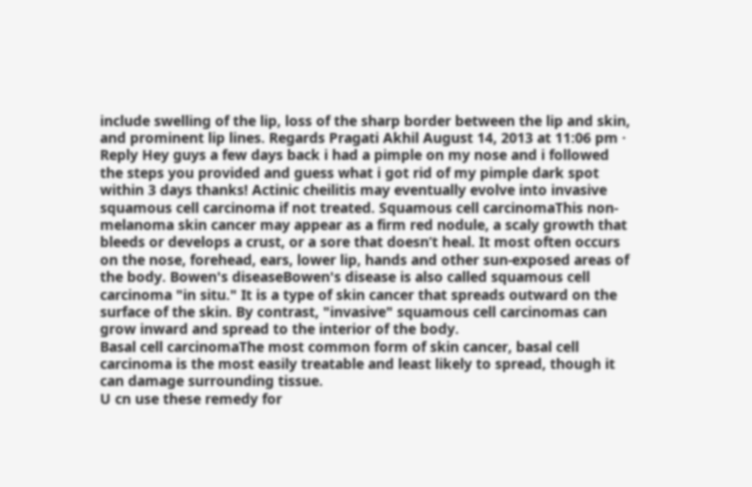include swelling of the lip, loss of the sharp border between the lip and skin, and prominent lip lines. Regards Pragati Akhil August 14, 2013 at 11:06 pm · Reply Hey guys a few days back i had a pimple on my nose and i followed the steps you provided and guess what i got rid of my pimple dark spot within 3 days thanks! Actinic cheilitis may eventually evolve into invasive squamous cell carcinoma if not treated. Squamous cell carcinomaThis non-melanoma skin cancer may appear as a firm red nodule, a scaly growth that bleeds or develops a crust, or a sore that doesn’t heal. It most often occurs on the nose, forehead, ears, lower lip, hands and other sun-exposed areas of the body. Bowen's diseaseBowen's disease is also called squamous cell carcinoma "in situ." It is a type of skin cancer that spreads outward on the surface of the skin. By contrast, "invasive" squamous cell carcinomas can grow inward and spread to the interior of the body.
Basal cell carcinomaThe most common form of skin cancer, basal cell carcinoma is the most easily treatable and least likely to spread, though it can damage surrounding tissue.
U cn use these remedy for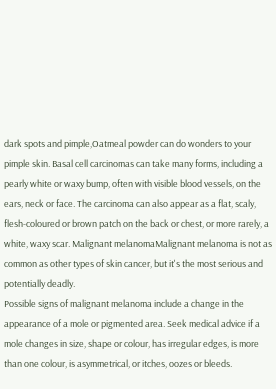dark spots and pimple,Oatmeal powder can do wonders to your pimple skin. Basal cell carcinomas can take many forms, including a pearly white or waxy bump, often with visible blood vessels, on the ears, neck or face. The carcinoma can also appear as a flat, scaly, flesh-coloured or brown patch on the back or chest, or more rarely, a white, waxy scar. Malignant melanomaMalignant melanoma is not as common as other types of skin cancer, but it's the most serious and potentially deadly.
Possible signs of malignant melanoma include a change in the appearance of a mole or pigmented area. Seek medical advice if a mole changes in size, shape or colour, has irregular edges, is more than one colour, is asymmetrical, or itches, oozes or bleeds.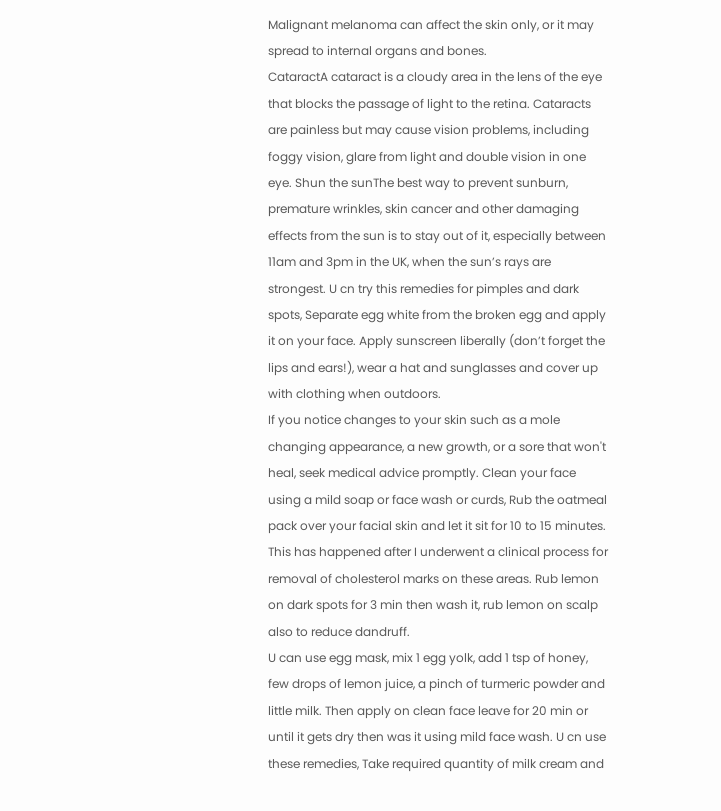Malignant melanoma can affect the skin only, or it may spread to internal organs and bones.
CataractA cataract is a cloudy area in the lens of the eye that blocks the passage of light to the retina. Cataracts are painless but may cause vision problems, including foggy vision, glare from light and double vision in one eye. Shun the sunThe best way to prevent sunburn, premature wrinkles, skin cancer and other damaging effects from the sun is to stay out of it, especially between 11am and 3pm in the UK, when the sun’s rays are strongest. U cn try this remedies for pimples and dark spots, Separate egg white from the broken egg and apply it on your face. Apply sunscreen liberally (don’t forget the lips and ears!), wear a hat and sunglasses and cover up with clothing when outdoors.
If you notice changes to your skin such as a mole changing appearance, a new growth, or a sore that won't heal, seek medical advice promptly. Clean your face using a mild soap or face wash or curds, Rub the oatmeal pack over your facial skin and let it sit for 10 to 15 minutes. This has happened after I underwent a clinical process for removal of cholesterol marks on these areas. Rub lemon on dark spots for 3 min then wash it, rub lemon on scalp also to reduce dandruff.
U can use egg mask, mix 1 egg yolk, add 1 tsp of honey, few drops of lemon juice, a pinch of turmeric powder and little milk. Then apply on clean face leave for 20 min or until it gets dry then was it using mild face wash. U cn use these remedies, Take required quantity of milk cream and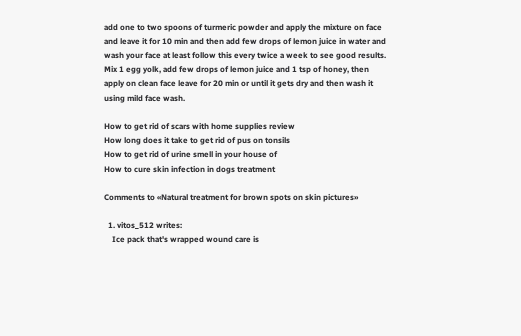add one to two spoons of turmeric powder and apply the mixture on face and leave it for 10 min and then add few drops of lemon juice in water and wash your face at least follow this every twice a week to see good results.
Mix 1 egg yolk, add few drops of lemon juice and 1 tsp of honey, then apply on clean face leave for 20 min or until it gets dry and then wash it using mild face wash.

How to get rid of scars with home supplies review
How long does it take to get rid of pus on tonsils
How to get rid of urine smell in your house of
How to cure skin infection in dogs treatment

Comments to «Natural treatment for brown spots on skin pictures»

  1. vitos_512 writes:
    Ice pack that's wrapped wound care is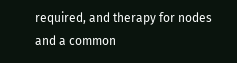required, and therapy for nodes and a common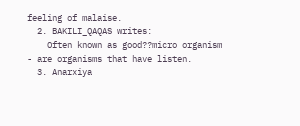feeling of malaise.
  2. BAKILI_QAQAS writes:
    Often known as good??micro organism - are organisms that have listen.
  3. Anarxiya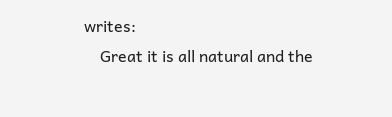writes:
    Great it is all natural and the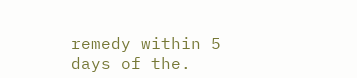remedy within 5 days of the.